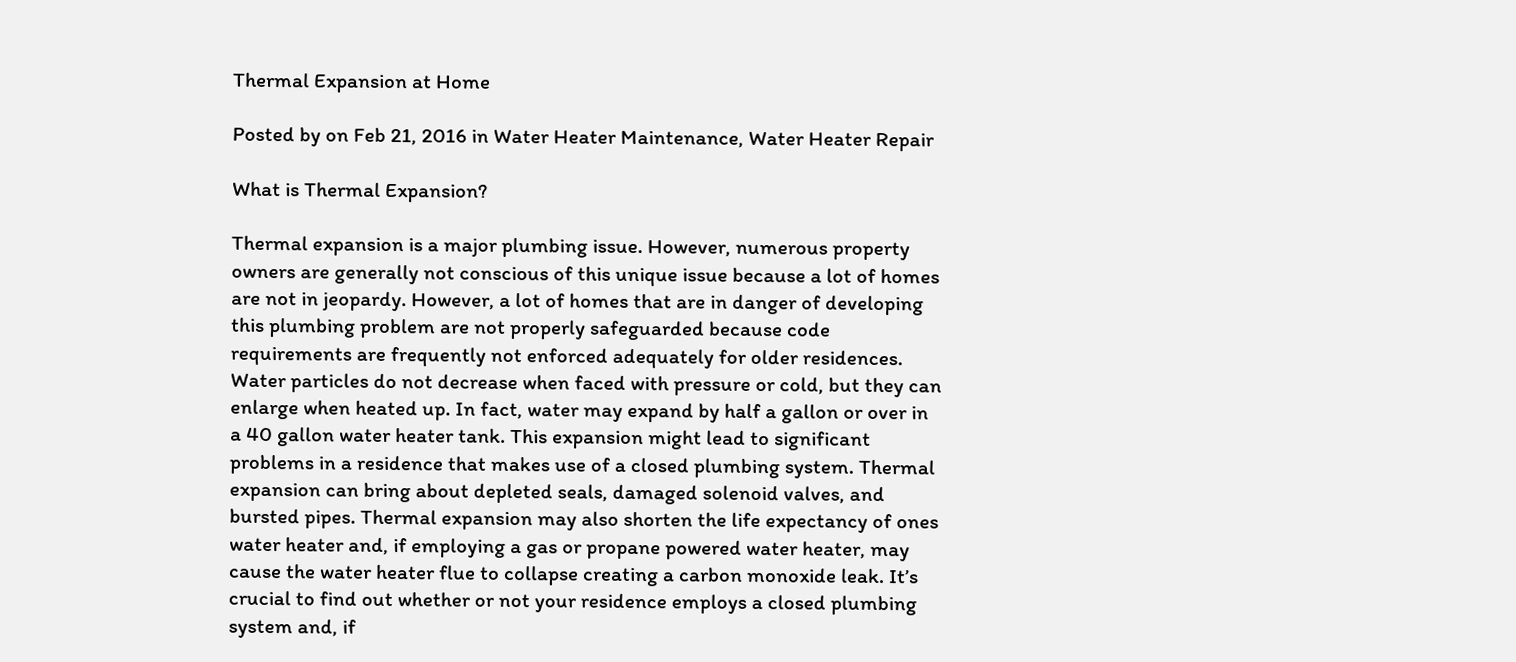Thermal Expansion at Home

Posted by on Feb 21, 2016 in Water Heater Maintenance, Water Heater Repair

What is Thermal Expansion?

Thermal expansion is a major plumbing issue. However, numerous property owners are generally not conscious of this unique issue because a lot of homes are not in jeopardy. However, a lot of homes that are in danger of developing this plumbing problem are not properly safeguarded because code requirements are frequently not enforced adequately for older residences. Water particles do not decrease when faced with pressure or cold, but they can enlarge when heated up. In fact, water may expand by half a gallon or over in a 40 gallon water heater tank. This expansion might lead to significant problems in a residence that makes use of a closed plumbing system. Thermal expansion can bring about depleted seals, damaged solenoid valves, and bursted pipes. Thermal expansion may also shorten the life expectancy of ones water heater and, if employing a gas or propane powered water heater, may cause the water heater flue to collapse creating a carbon monoxide leak. It’s crucial to find out whether or not your residence employs a closed plumbing system and, if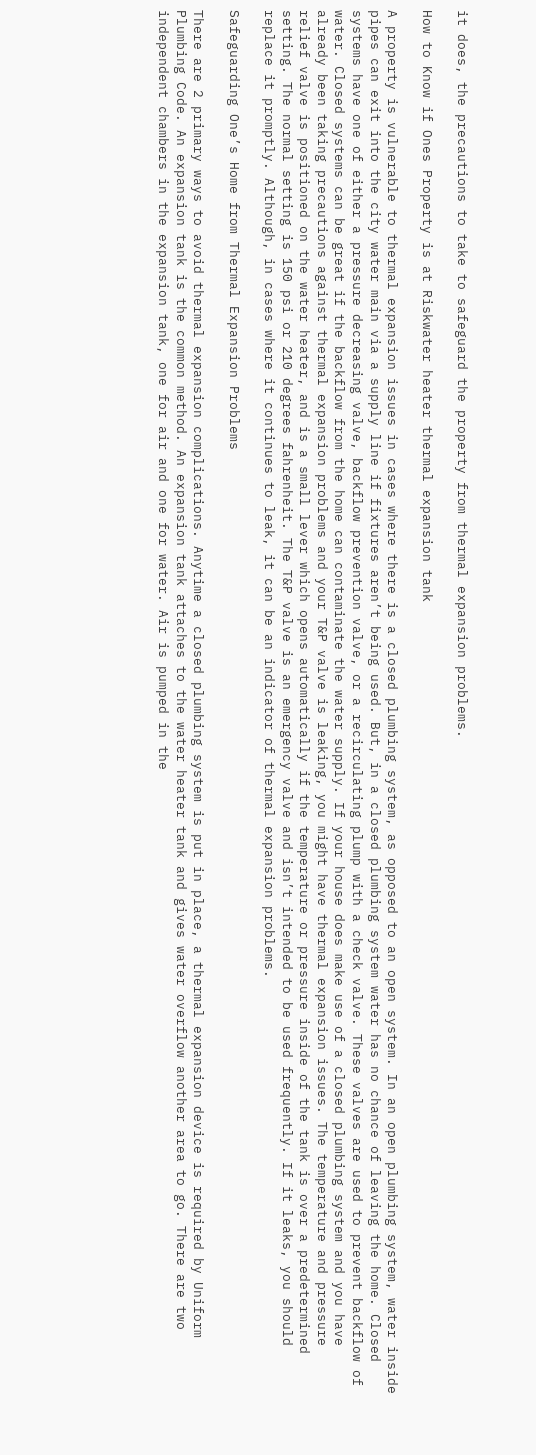it does, the precautions to take to safeguard the property from thermal expansion problems.

How to Know if Ones Property is at Riskwater heater thermal expansion tank

A property is vulnerable to thermal expansion issues in cases where there is a closed plumbing system, as opposed to an open system. In an open plumbing system, water inside pipes can exit into the city water main via a supply line if fixtures aren’t being used. But, in a closed plumbing system water has no chance of leaving the home. Closed systems have one of either a pressure decreasing valve, backflow prevention valve, or a recirculating plump with a check valve. These valves are used to prevent backflow of water. Closed systems can be great if the backflow from the home can contaminate the water supply. If your house does make use of a closed plumbing system and you have already been taking precautions against thermal expansion problems and your T&P valve is leaking, you might have thermal expansion issues. The temperature and pressure relief valve is positioned on the water heater, and is a small lever which opens automatically if the temperature or pressure inside of the tank is over a predetermined setting. The normal setting is 150 psi or 210 degrees fahrenheit. The T&P valve is an emergency valve and isn’t intended to be used frequently. If it leaks, you should replace it promptly. Although, in cases where it continues to leak, it can be an indicator of thermal expansion problems.

Safeguarding One’s Home from Thermal Expansion Problems

There are 2 primary ways to avoid thermal expansion complications. Anytime a closed plumbing system is put in place, a thermal expansion device is required by Uniform Plumbing Code. An expansion tank is the common method. An expansion tank attaches to the water heater tank and gives water overflow another area to go. There are two independent chambers in the expansion tank, one for air and one for water. Air is pumped in the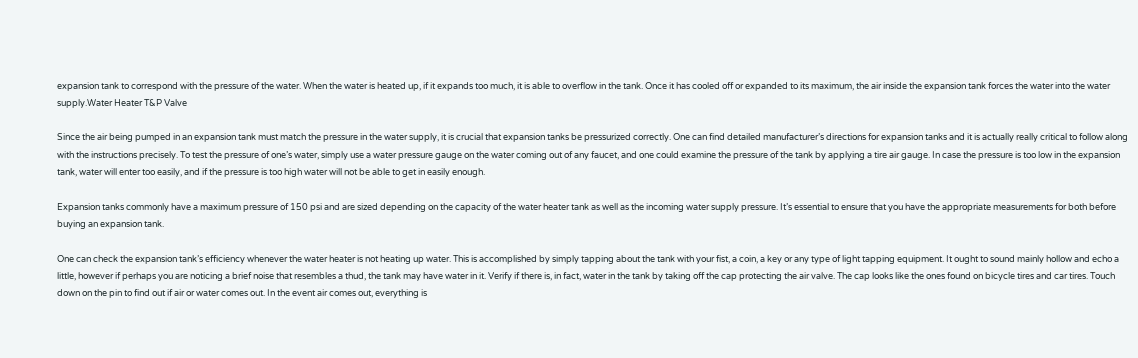expansion tank to correspond with the pressure of the water. When the water is heated up, if it expands too much, it is able to overflow in the tank. Once it has cooled off or expanded to its maximum, the air inside the expansion tank forces the water into the water supply.Water Heater T&P Valve

Since the air being pumped in an expansion tank must match the pressure in the water supply, it is crucial that expansion tanks be pressurized correctly. One can find detailed manufacturer’s directions for expansion tanks and it is actually really critical to follow along with the instructions precisely. To test the pressure of one’s water, simply use a water pressure gauge on the water coming out of any faucet, and one could examine the pressure of the tank by applying a tire air gauge. In case the pressure is too low in the expansion tank, water will enter too easily, and if the pressure is too high water will not be able to get in easily enough.

Expansion tanks commonly have a maximum pressure of 150 psi and are sized depending on the capacity of the water heater tank as well as the incoming water supply pressure. It’s essential to ensure that you have the appropriate measurements for both before buying an expansion tank.

One can check the expansion tank’s efficiency whenever the water heater is not heating up water. This is accomplished by simply tapping about the tank with your fist, a coin, a key or any type of light tapping equipment. It ought to sound mainly hollow and echo a little, however if perhaps you are noticing a brief noise that resembles a thud, the tank may have water in it. Verify if there is, in fact, water in the tank by taking off the cap protecting the air valve. The cap looks like the ones found on bicycle tires and car tires. Touch down on the pin to find out if air or water comes out. In the event air comes out, everything is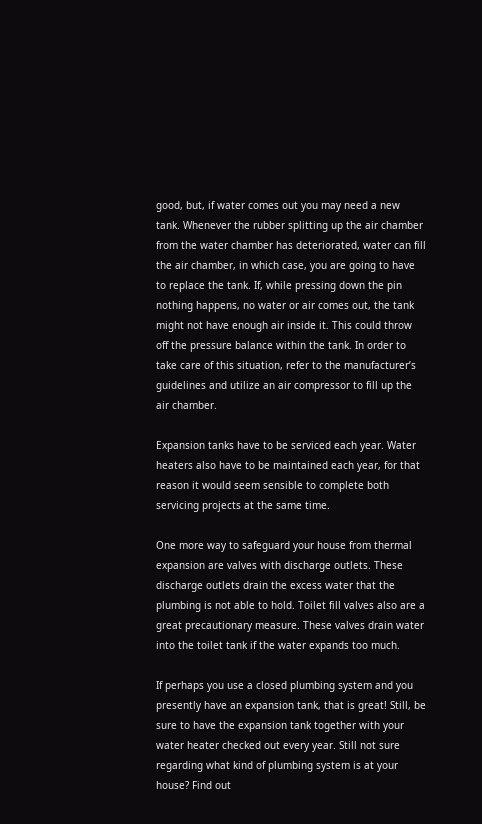good, but, if water comes out you may need a new tank. Whenever the rubber splitting up the air chamber from the water chamber has deteriorated, water can fill the air chamber, in which case, you are going to have to replace the tank. If, while pressing down the pin nothing happens, no water or air comes out, the tank might not have enough air inside it. This could throw off the pressure balance within the tank. In order to take care of this situation, refer to the manufacturer’s guidelines and utilize an air compressor to fill up the air chamber.

Expansion tanks have to be serviced each year. Water heaters also have to be maintained each year, for that reason it would seem sensible to complete both servicing projects at the same time.

One more way to safeguard your house from thermal expansion are valves with discharge outlets. These discharge outlets drain the excess water that the plumbing is not able to hold. Toilet fill valves also are a great precautionary measure. These valves drain water into the toilet tank if the water expands too much.

If perhaps you use a closed plumbing system and you presently have an expansion tank, that is great! Still, be sure to have the expansion tank together with your water heater checked out every year. Still not sure regarding what kind of plumbing system is at your house? Find out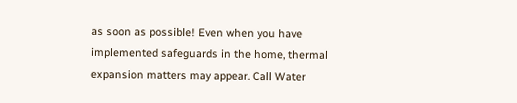as soon as possible! Even when you have implemented safeguards in the home, thermal expansion matters may appear. Call Water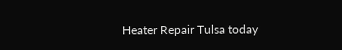Heater Repair Tulsa today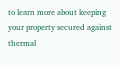to learn more about keeping your property secured against thermal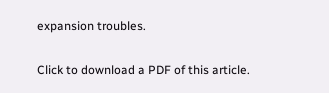expansion troubles.

Click to download a PDF of this article.